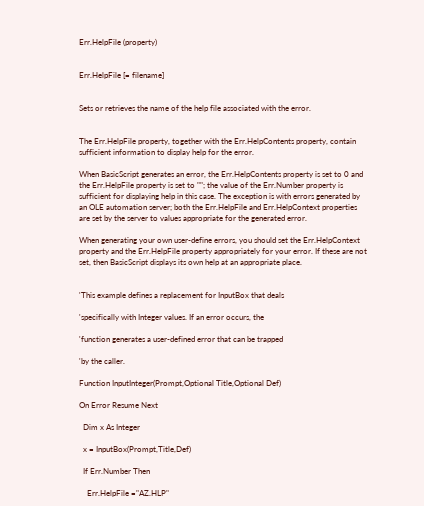Err.HelpFile (property)


Err.HelpFile [= filename]


Sets or retrieves the name of the help file associated with the error.


The Err.HelpFile property, together with the Err.HelpContents property, contain sufficient information to display help for the error.

When BasicScript generates an error, the Err.HelpContents property is set to 0 and the Err.HelpFile property is set to ""; the value of the Err.Number property is sufficient for displaying help in this case. The exception is with errors generated by an OLE automation server; both the Err.HelpFile and Err.HelpContext properties are set by the server to values appropriate for the generated error.

When generating your own user-define errors, you should set the Err.HelpContext property and the Err.HelpFile property appropriately for your error. If these are not set, then BasicScript displays its own help at an appropriate place.


'This example defines a replacement for InputBox that deals

'specifically with Integer values. If an error occurs, the

'function generates a user-defined error that can be trapped

'by the caller.

Function InputInteger(Prompt,Optional Title,Optional Def)

On Error Resume Next

  Dim x As Integer

  x = InputBox(Prompt,Title,Def)

  If Err.Number Then

    Err.HelpFile ="AZ.HLP"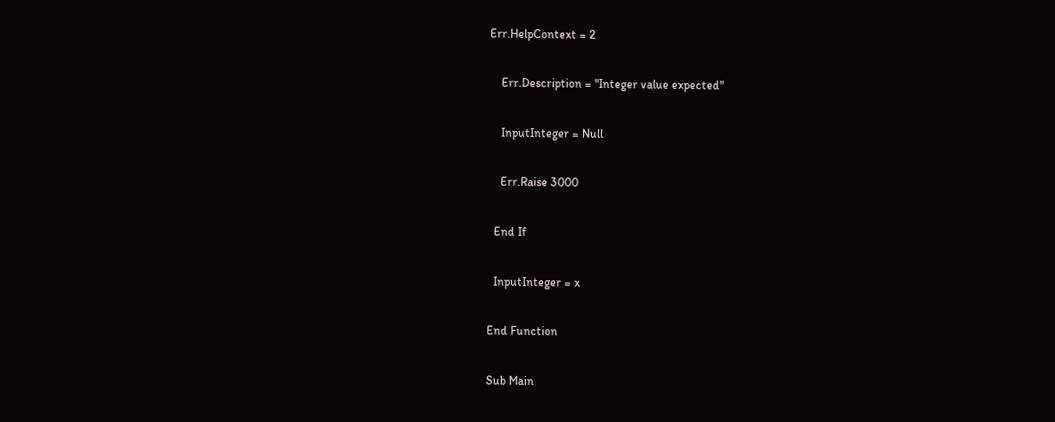Err.HelpContext = 2

    Err.Description = "Integer value expected"

    InputInteger = Null

    Err.Raise 3000

  End If

  InputInteger = x

End Function

Sub Main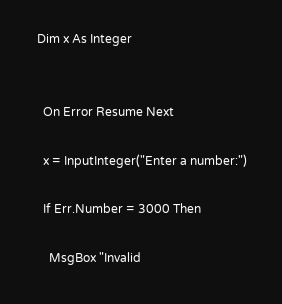Dim x As Integer


  On Error Resume Next

  x = InputInteger("Enter a number:")

  If Err.Number = 3000 Then

    MsgBox "Invalid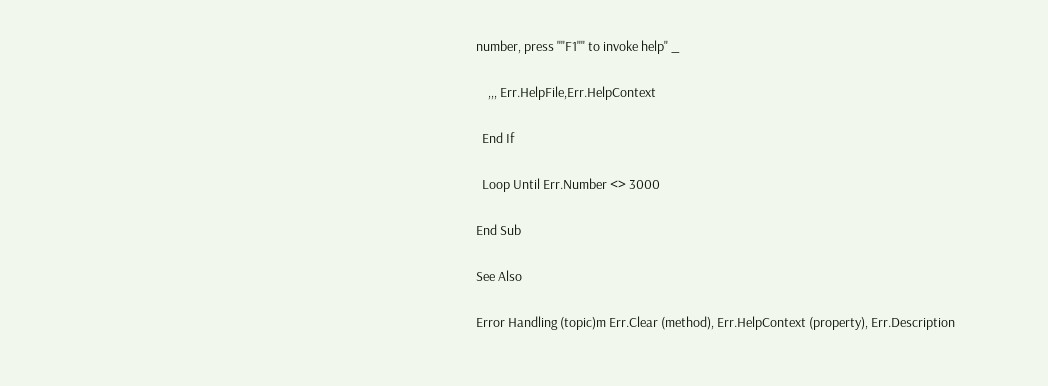number, press ""F1"" to invoke help" _

    ,,, Err.HelpFile,Err.HelpContext

  End If

  Loop Until Err.Number <> 3000

End Sub

See Also

Error Handling (topic)m Err.Clear (method), Err.HelpContext (property), Err.Description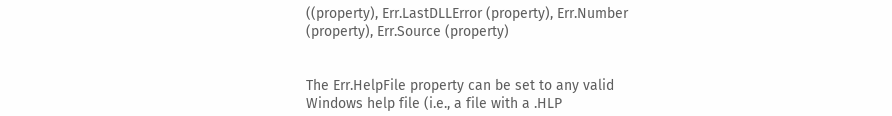((property), Err.LastDLLError (property), Err.Number (property), Err.Source (property)


The Err.HelpFile property can be set to any valid Windows help file (i.e., a file with a .HLP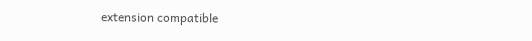extension compatible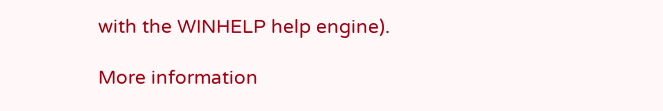with the WINHELP help engine).

More information